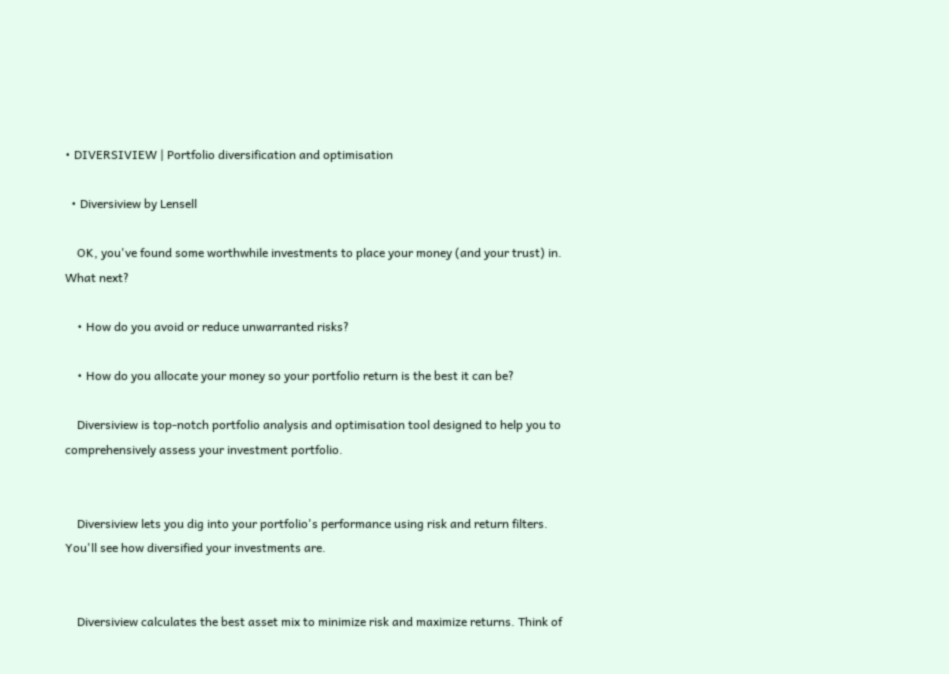• DIVERSIVIEW | Portfolio diversification and optimisation

  • Diversiview by Lensell

    OK, you've found some worthwhile investments to place your money (and your trust) in. What next?

    • How do you avoid or reduce unwarranted risks?

    • How do you allocate your money so your portfolio return is the best it can be?

    Diversiview is top-notch portfolio analysis and optimisation tool designed to help you to comprehensively assess your investment portfolio.


    Diversiview lets you dig into your portfolio's performance using risk and return filters. You'll see how diversified your investments are.


    Diversiview calculates the best asset mix to minimize risk and maximize returns. Think of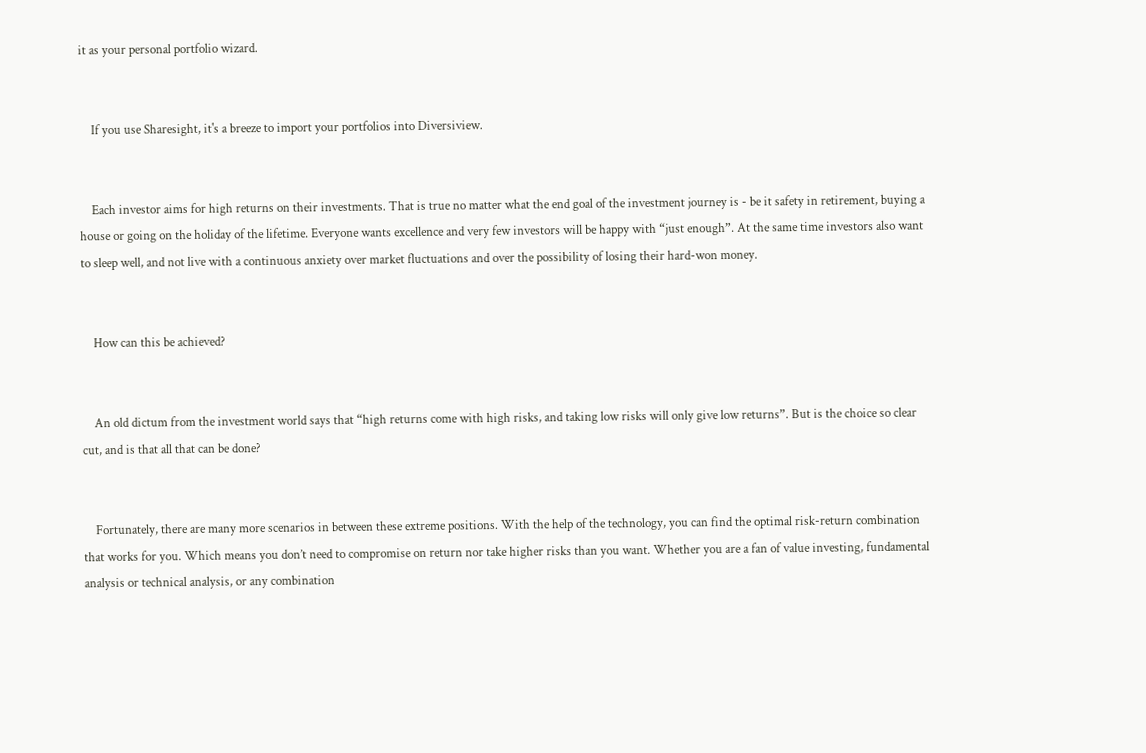it as your personal portfolio wizard.


    If you use Sharesight, it's a breeze to import your portfolios into Diversiview.


    Each investor aims for high returns on their investments. That is true no matter what the end goal of the investment journey is - be it safety in retirement, buying a house or going on the holiday of the lifetime. Everyone wants excellence and very few investors will be happy with “just enough”. At the same time investors also want to sleep well, and not live with a continuous anxiety over market fluctuations and over the possibility of losing their hard-won money.


    How can this be achieved?


    An old dictum from the investment world says that “high returns come with high risks, and taking low risks will only give low returns”. But is the choice so clear cut, and is that all that can be done?


    Fortunately, there are many more scenarios in between these extreme positions. With the help of the technology, you can find the optimal risk-return combination that works for you. Which means you don’t need to compromise on return nor take higher risks than you want. Whether you are a fan of value investing, fundamental analysis or technical analysis, or any combination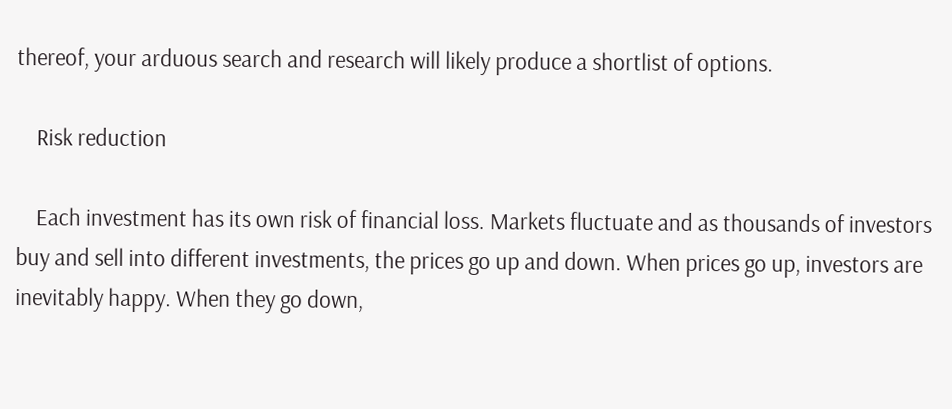thereof, your arduous search and research will likely produce a shortlist of options.

    Risk reduction

    Each investment has its own risk of financial loss. Markets fluctuate and as thousands of investors buy and sell into different investments, the prices go up and down. When prices go up, investors are inevitably happy. When they go down,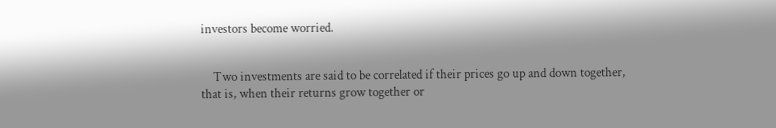investors become worried.


    Two investments are said to be correlated if their prices go up and down together, that is, when their returns grow together or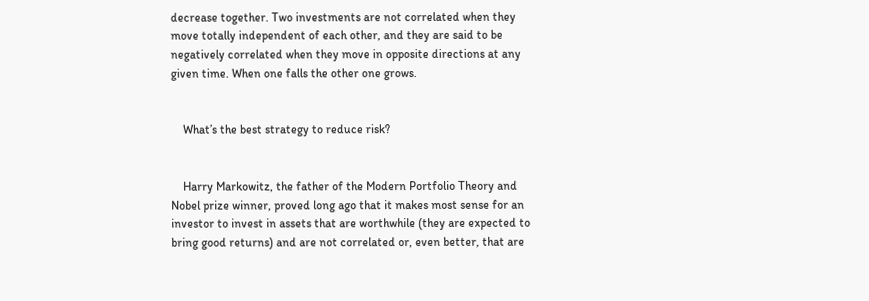decrease together. Two investments are not correlated when they move totally independent of each other, and they are said to be negatively correlated when they move in opposite directions at any given time. When one falls the other one grows.


    What’s the best strategy to reduce risk?


    Harry Markowitz, the father of the Modern Portfolio Theory and Nobel prize winner, proved long ago that it makes most sense for an investor to invest in assets that are worthwhile (they are expected to bring good returns) and are not correlated or, even better, that are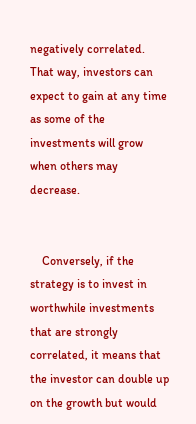negatively correlated. That way, investors can expect to gain at any time as some of the investments will grow when others may decrease.


    Conversely, if the strategy is to invest in worthwhile investments that are strongly correlated, it means that the investor can double up on the growth but would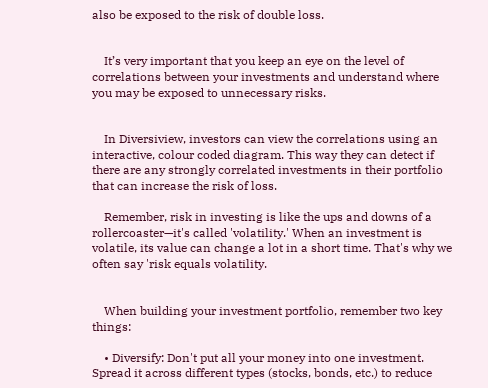also be exposed to the risk of double loss.


    It’s very important that you keep an eye on the level of correlations between your investments and understand where you may be exposed to unnecessary risks.


    In Diversiview, investors can view the correlations using an interactive, colour coded diagram. This way they can detect if there are any strongly correlated investments in their portfolio that can increase the risk of loss.

    Remember, risk in investing is like the ups and downs of a rollercoaster—it's called 'volatility.' When an investment is volatile, its value can change a lot in a short time. That's why we often say 'risk equals volatility.


    When building your investment portfolio, remember two key things:

    • Diversify: Don't put all your money into one investment. Spread it across different types (stocks, bonds, etc.) to reduce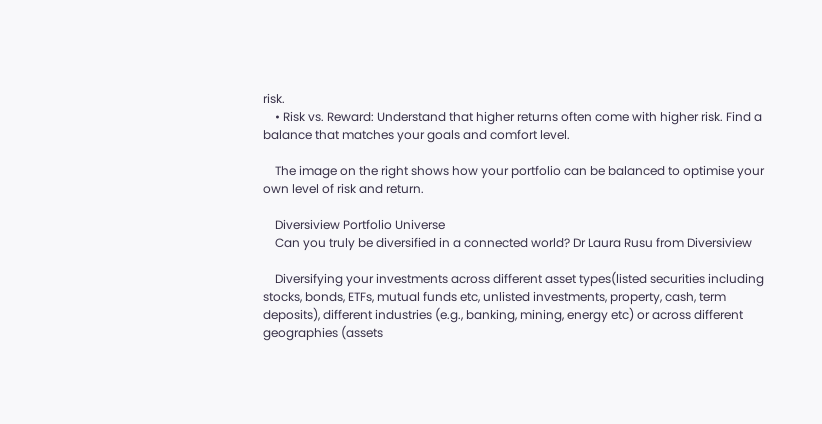risk.
    • Risk vs. Reward: Understand that higher returns often come with higher risk. Find a balance that matches your goals and comfort level.

    The image on the right shows how your portfolio can be balanced to optimise your own level of risk and return.

    Diversiview Portfolio Universe
    Can you truly be diversified in a connected world? Dr Laura Rusu from Diversiview

    Diversifying your investments across different asset types(listed securities including stocks, bonds, ETFs, mutual funds etc, unlisted investments, property, cash, term deposits), different industries (e.g., banking, mining, energy etc) or across different geographies (assets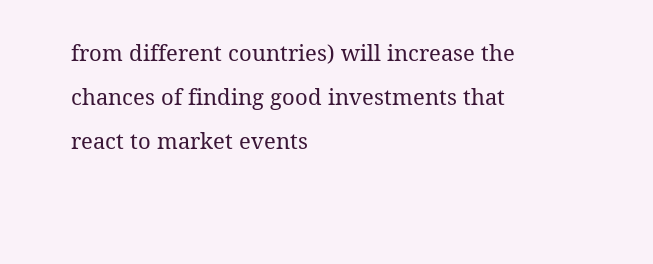from different countries) will increase the chances of finding good investments that react to market events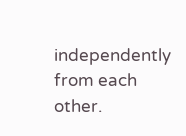independently from each other.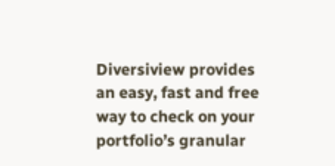Diversiview provides an easy, fast and free way to check on your portfolio’s granular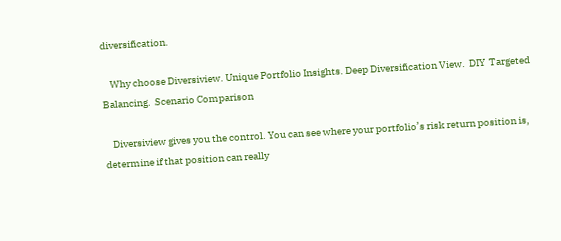diversification.

    Why choose Diversiview. Unique Portfolio Insights. Deep Diversification View.  DIY  Targeted Balancing.  Scenario Comparison

    Diversiview gives you the control. You can see where your portfolio’s risk return position is, determine if that position can really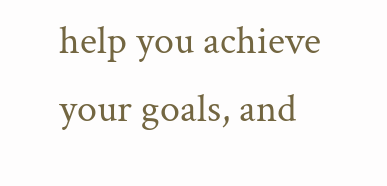help you achieve your goals, and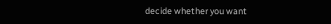decide whether you want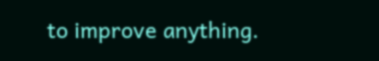to improve anything.